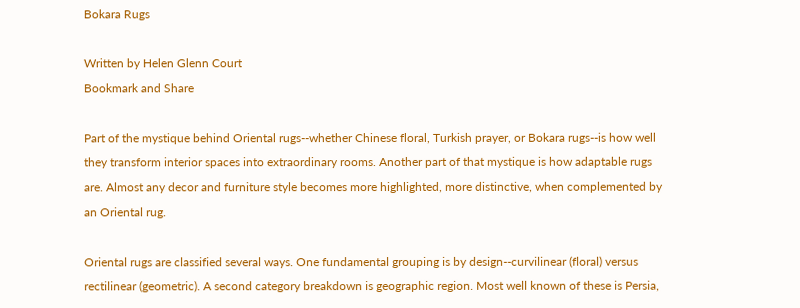Bokara Rugs

Written by Helen Glenn Court
Bookmark and Share

Part of the mystique behind Oriental rugs--whether Chinese floral, Turkish prayer, or Bokara rugs--is how well they transform interior spaces into extraordinary rooms. Another part of that mystique is how adaptable rugs are. Almost any decor and furniture style becomes more highlighted, more distinctive, when complemented by an Oriental rug.

Oriental rugs are classified several ways. One fundamental grouping is by design--curvilinear (floral) versus rectilinear (geometric). A second category breakdown is geographic region. Most well known of these is Persia,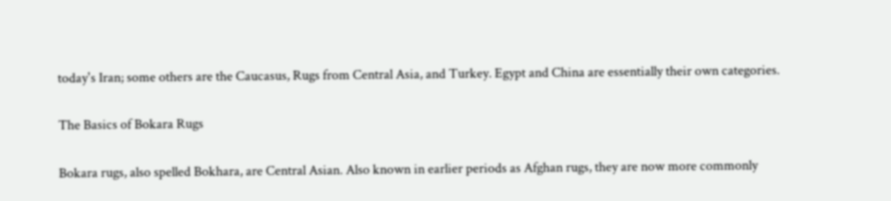today's Iran; some others are the Caucasus, Rugs from Central Asia, and Turkey. Egypt and China are essentially their own categories.

The Basics of Bokara Rugs

Bokara rugs, also spelled Bokhara, are Central Asian. Also known in earlier periods as Afghan rugs, they are now more commonly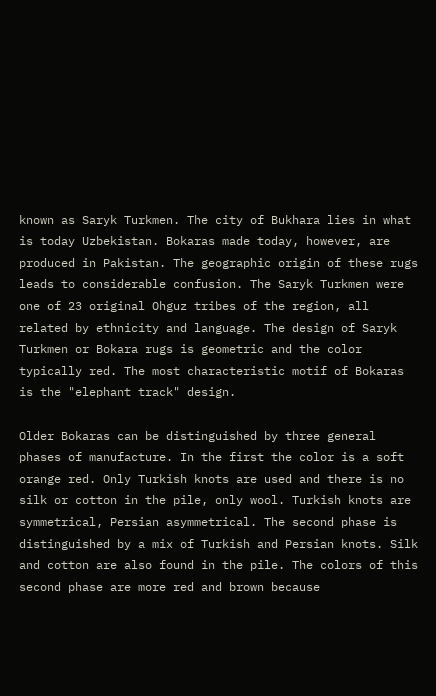known as Saryk Turkmen. The city of Bukhara lies in what is today Uzbekistan. Bokaras made today, however, are produced in Pakistan. The geographic origin of these rugs leads to considerable confusion. The Saryk Turkmen were one of 23 original Ohguz tribes of the region, all related by ethnicity and language. The design of Saryk Turkmen or Bokara rugs is geometric and the color typically red. The most characteristic motif of Bokaras is the "elephant track" design.

Older Bokaras can be distinguished by three general phases of manufacture. In the first the color is a soft orange red. Only Turkish knots are used and there is no silk or cotton in the pile, only wool. Turkish knots are symmetrical, Persian asymmetrical. The second phase is distinguished by a mix of Turkish and Persian knots. Silk and cotton are also found in the pile. The colors of this second phase are more red and brown because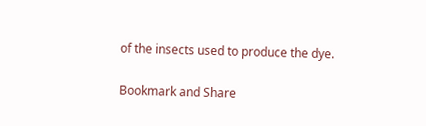of the insects used to produce the dye.

Bookmark and Share